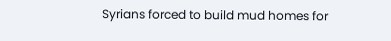Syrians forced to build mud homes for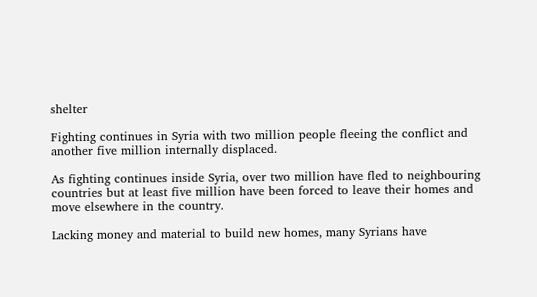shelter

Fighting continues in Syria with two million people fleeing the conflict and another five million internally displaced.

As fighting continues inside Syria, over two million have fled to neighbouring countries but at least five million have been forced to leave their homes and move elsewhere in the country.

Lacking money and material to build new homes, many Syrians have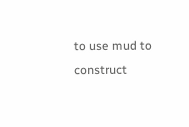to use mud to construct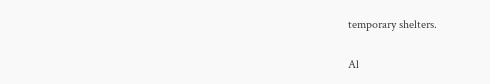temporary shelters.

Al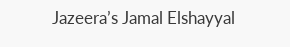Jazeera’s Jamal Elshayyal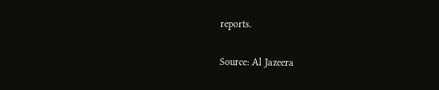reports.

Source: Al Jazeera